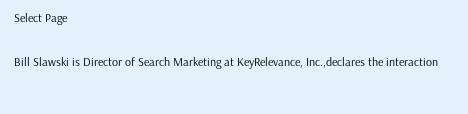Select Page

Bill Slawski is Director of Search Marketing at KeyRelevance, Inc.,declares the interaction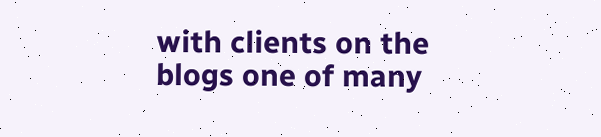with clients on the blogs one of many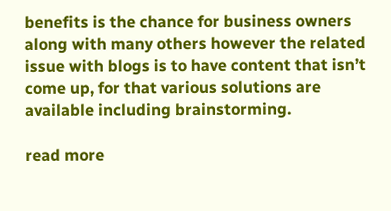benefits is the chance for business owners along with many others however the related issue with blogs is to have content that isn’t come up, for that various solutions are available including brainstorming.

read more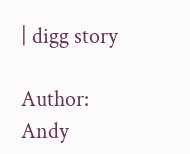| digg story

Author: Andy